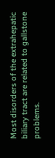Most disorders of the extrahepatic biliary tract are related to gallstone problems.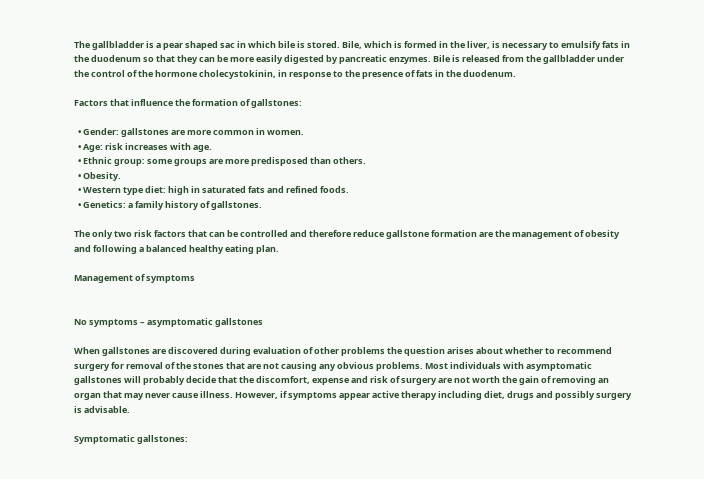The gallbladder is a pear shaped sac in which bile is stored. Bile, which is formed in the liver, is necessary to emulsify fats in the duodenum so that they can be more easily digested by pancreatic enzymes. Bile is released from the gallbladder under the control of the hormone cholecystokinin, in response to the presence of fats in the duodenum.

Factors that influence the formation of gallstones:

  • Gender: gallstones are more common in women.
  • Age: risk increases with age.
  • Ethnic group: some groups are more predisposed than others.
  • Obesity.
  • Western type diet: high in saturated fats and refined foods.
  • Genetics: a family history of gallstones.

The only two risk factors that can be controlled and therefore reduce gallstone formation are the management of obesity and following a balanced healthy eating plan.

Management of symptoms


No symptoms – asymptomatic gallstones

When gallstones are discovered during evaluation of other problems the question arises about whether to recommend surgery for removal of the stones that are not causing any obvious problems. Most individuals with asymptomatic gallstones will probably decide that the discomfort, expense and risk of surgery are not worth the gain of removing an organ that may never cause illness. However, if symptoms appear active therapy including diet, drugs and possibly surgery is advisable.

Symptomatic gallstones: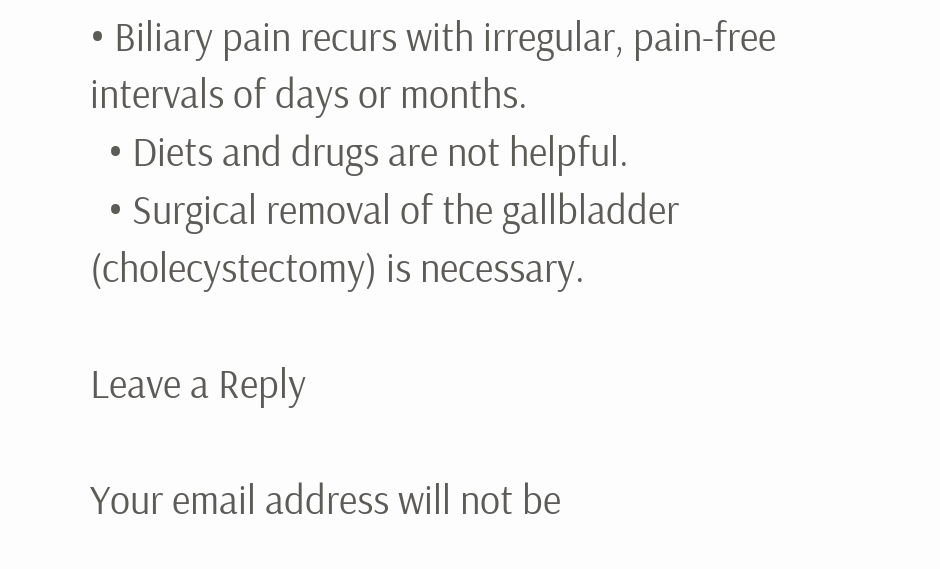• Biliary pain recurs with irregular, pain-free intervals of days or months.
  • Diets and drugs are not helpful.
  • Surgical removal of the gallbladder (cholecystectomy) is necessary.

Leave a Reply

Your email address will not be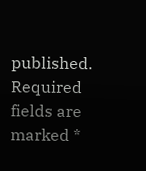published. Required fields are marked *